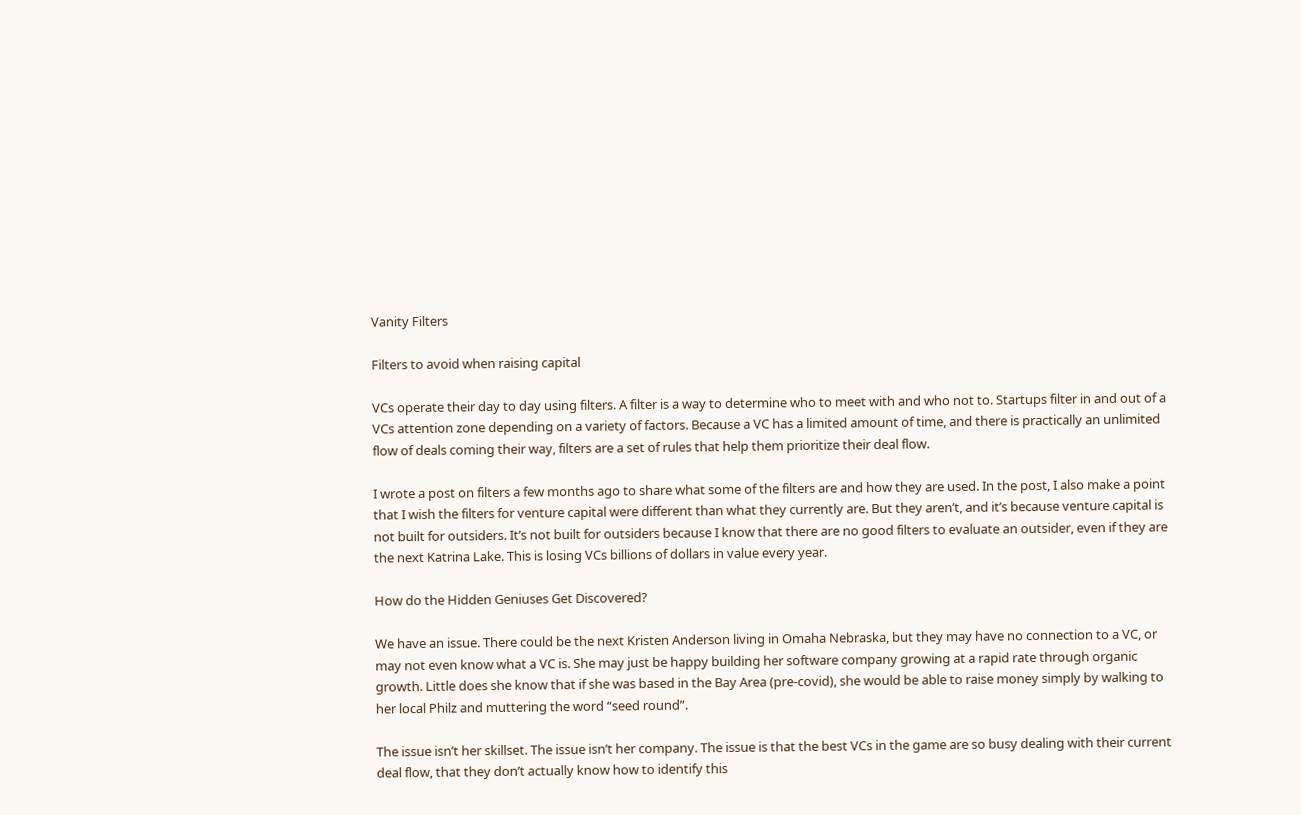Vanity Filters

Filters to avoid when raising capital

VCs operate their day to day using filters. A filter is a way to determine who to meet with and who not to. Startups filter in and out of a VCs attention zone depending on a variety of factors. Because a VC has a limited amount of time, and there is practically an unlimited flow of deals coming their way, filters are a set of rules that help them prioritize their deal flow.

I wrote a post on filters a few months ago to share what some of the filters are and how they are used. In the post, I also make a point that I wish the filters for venture capital were different than what they currently are. But they aren’t, and it’s because venture capital is not built for outsiders. It’s not built for outsiders because I know that there are no good filters to evaluate an outsider, even if they are the next Katrina Lake. This is losing VCs billions of dollars in value every year.

How do the Hidden Geniuses Get Discovered?

We have an issue. There could be the next Kristen Anderson living in Omaha Nebraska, but they may have no connection to a VC, or may not even know what a VC is. She may just be happy building her software company growing at a rapid rate through organic growth. Little does she know that if she was based in the Bay Area (pre-covid), she would be able to raise money simply by walking to her local Philz and muttering the word “seed round”.

The issue isn’t her skillset. The issue isn’t her company. The issue is that the best VCs in the game are so busy dealing with their current deal flow, that they don’t actually know how to identify this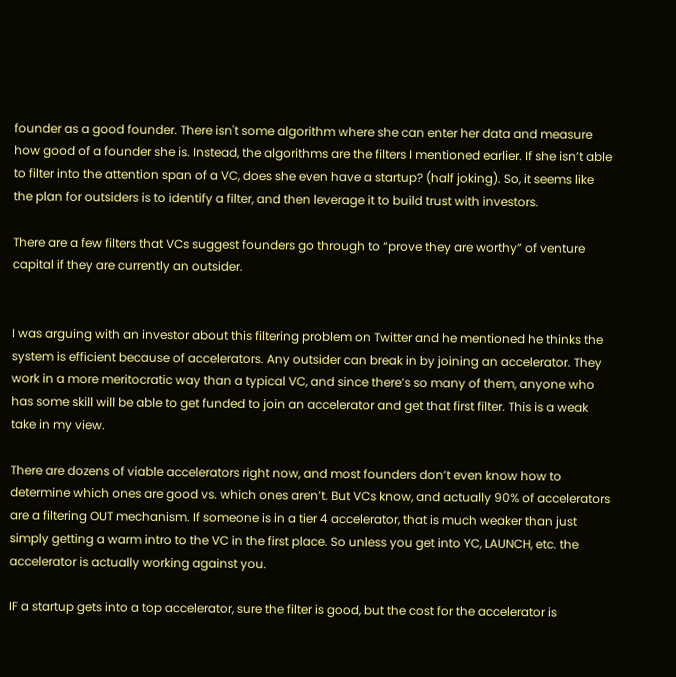founder as a good founder. There isn't some algorithm where she can enter her data and measure how good of a founder she is. Instead, the algorithms are the filters I mentioned earlier. If she isn’t able to filter into the attention span of a VC, does she even have a startup? (half joking). So, it seems like the plan for outsiders is to identify a filter, and then leverage it to build trust with investors.

There are a few filters that VCs suggest founders go through to “prove they are worthy” of venture capital if they are currently an outsider.


I was arguing with an investor about this filtering problem on Twitter and he mentioned he thinks the system is efficient because of accelerators. Any outsider can break in by joining an accelerator. They work in a more meritocratic way than a typical VC, and since there’s so many of them, anyone who has some skill will be able to get funded to join an accelerator and get that first filter. This is a weak take in my view.

There are dozens of viable accelerators right now, and most founders don’t even know how to determine which ones are good vs. which ones aren’t. But VCs know, and actually 90% of accelerators are a filtering OUT mechanism. If someone is in a tier 4 accelerator, that is much weaker than just simply getting a warm intro to the VC in the first place. So unless you get into YC, LAUNCH, etc. the accelerator is actually working against you.

IF a startup gets into a top accelerator, sure the filter is good, but the cost for the accelerator is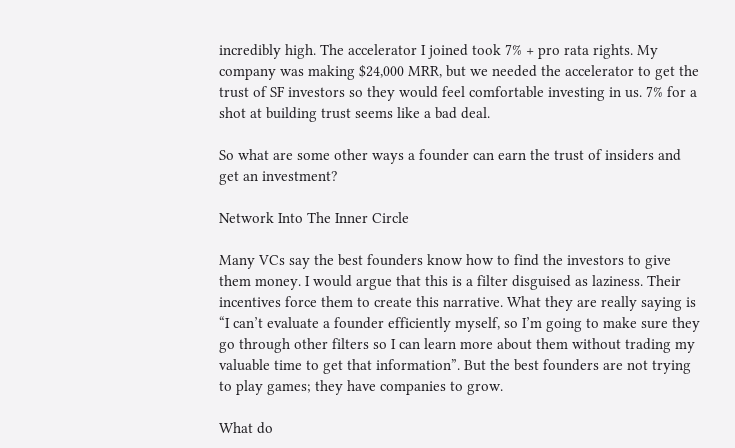incredibly high. The accelerator I joined took 7% + pro rata rights. My company was making $24,000 MRR, but we needed the accelerator to get the trust of SF investors so they would feel comfortable investing in us. 7% for a shot at building trust seems like a bad deal.

So what are some other ways a founder can earn the trust of insiders and get an investment?

Network Into The Inner Circle

Many VCs say the best founders know how to find the investors to give them money. I would argue that this is a filter disguised as laziness. Their incentives force them to create this narrative. What they are really saying is “I can’t evaluate a founder efficiently myself, so I’m going to make sure they go through other filters so I can learn more about them without trading my valuable time to get that information”. But the best founders are not trying to play games; they have companies to grow.

What do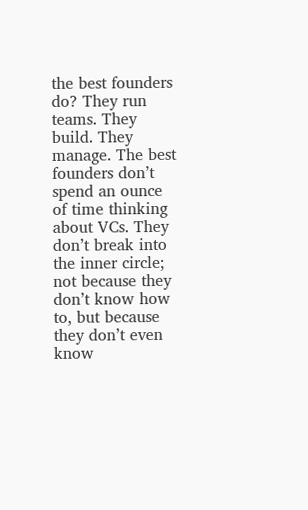the best founders do? They run teams. They build. They manage. The best founders don’t spend an ounce of time thinking about VCs. They don’t break into the inner circle; not because they don’t know how to, but because they don’t even know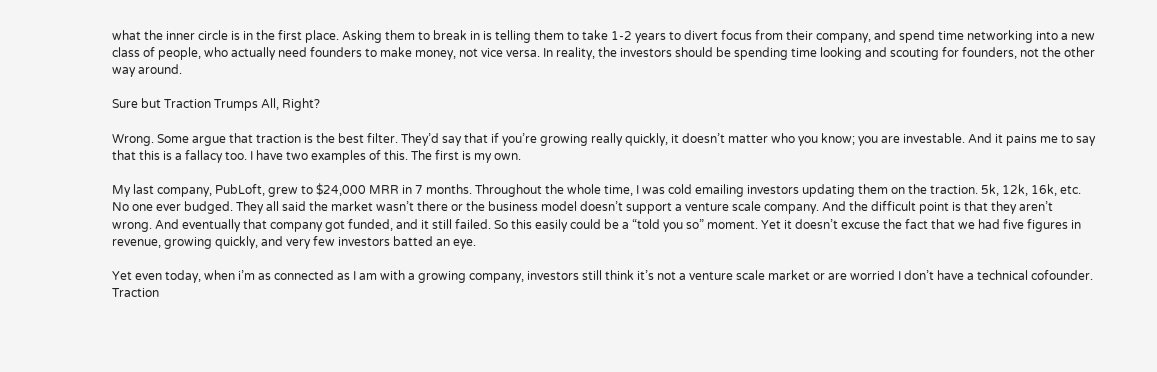what the inner circle is in the first place. Asking them to break in is telling them to take 1-2 years to divert focus from their company, and spend time networking into a new class of people, who actually need founders to make money, not vice versa. In reality, the investors should be spending time looking and scouting for founders, not the other way around.

Sure but Traction Trumps All, Right?

Wrong. Some argue that traction is the best filter. They’d say that if you’re growing really quickly, it doesn’t matter who you know; you are investable. And it pains me to say that this is a fallacy too. I have two examples of this. The first is my own.

My last company, PubLoft, grew to $24,000 MRR in 7 months. Throughout the whole time, I was cold emailing investors updating them on the traction. 5k, 12k, 16k, etc. No one ever budged. They all said the market wasn’t there or the business model doesn’t support a venture scale company. And the difficult point is that they aren’t wrong. And eventually that company got funded, and it still failed. So this easily could be a “told you so” moment. Yet it doesn’t excuse the fact that we had five figures in revenue, growing quickly, and very few investors batted an eye.

Yet even today, when i’m as connected as I am with a growing company, investors still think it’s not a venture scale market or are worried I don’t have a technical cofounder. Traction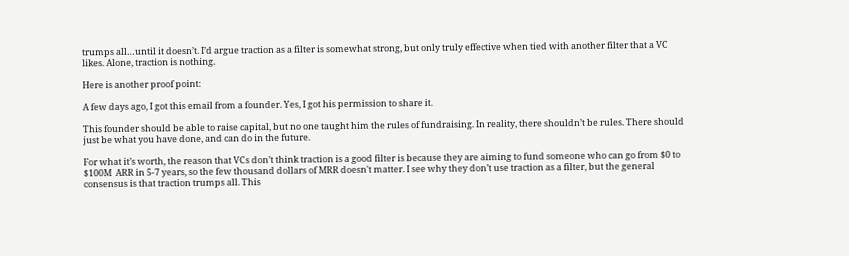trumps all…until it doesn’t. I’d argue traction as a filter is somewhat strong, but only truly effective when tied with another filter that a VC likes. Alone, traction is nothing.

Here is another proof point:

A few days ago, I got this email from a founder. Yes, I got his permission to share it.

This founder should be able to raise capital, but no one taught him the rules of fundraising. In reality, there shouldn’t be rules. There should just be what you have done, and can do in the future.

For what it’s worth, the reason that VCs don’t think traction is a good filter is because they are aiming to fund someone who can go from $0 to $100M  ARR in 5-7 years, so the few thousand dollars of MRR doesn't matter. I see why they don’t use traction as a filter, but the general consensus is that traction trumps all. This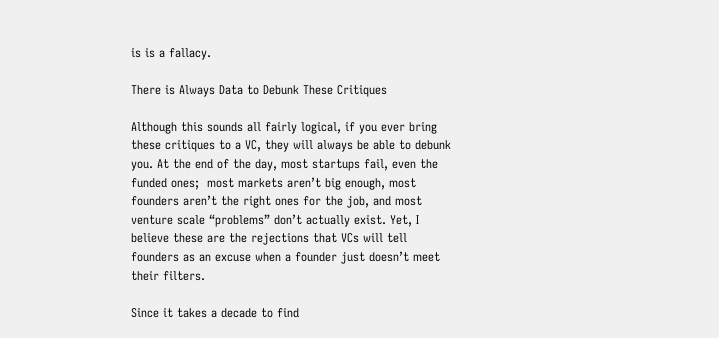is is a fallacy.

There is Always Data to Debunk These Critiques

Although this sounds all fairly logical, if you ever bring these critiques to a VC, they will always be able to debunk you. At the end of the day, most startups fail, even the funded ones;  most markets aren’t big enough, most founders aren’t the right ones for the job, and most venture scale “problems” don’t actually exist. Yet, I believe these are the rejections that VCs will tell founders as an excuse when a founder just doesn’t meet their filters.

Since it takes a decade to find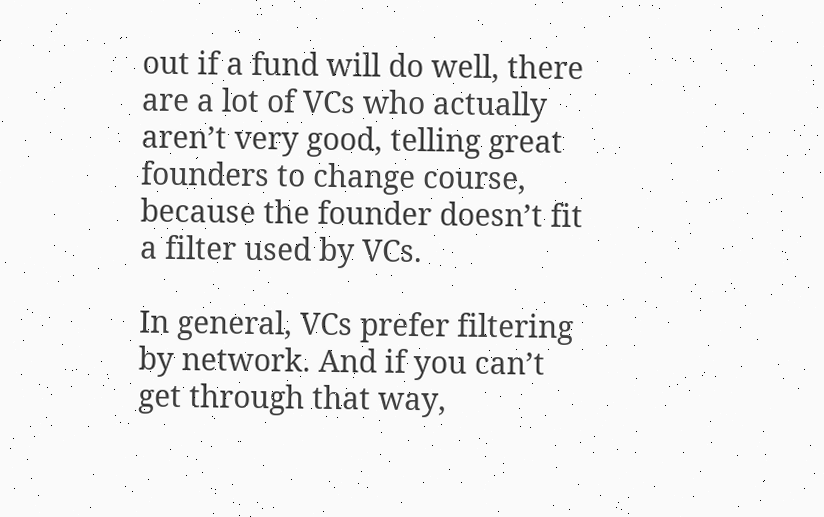out if a fund will do well, there are a lot of VCs who actually aren’t very good, telling great founders to change course, because the founder doesn’t fit a filter used by VCs.

In general, VCs prefer filtering by network. And if you can’t get through that way,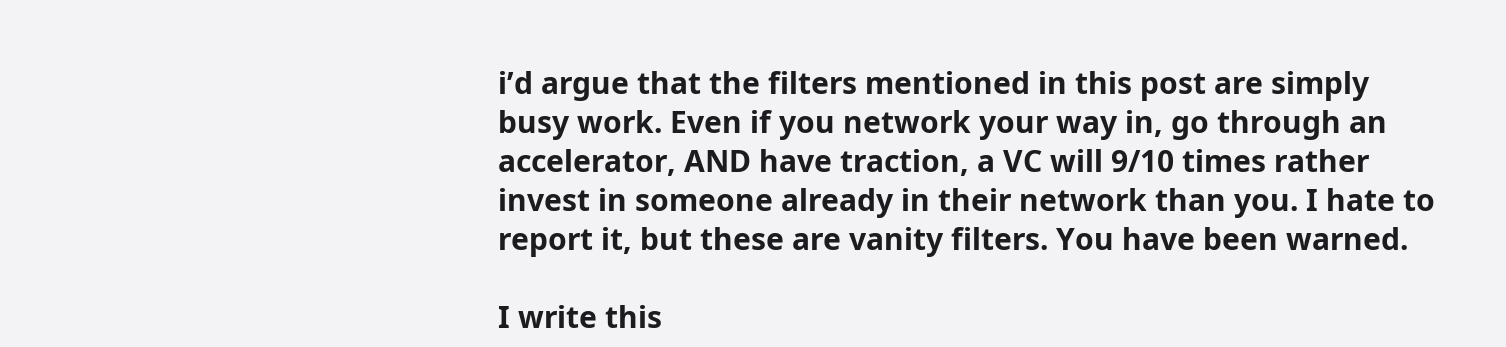i’d argue that the filters mentioned in this post are simply busy work. Even if you network your way in, go through an accelerator, AND have traction, a VC will 9/10 times rather invest in someone already in their network than you. I hate to report it, but these are vanity filters. You have been warned.

I write this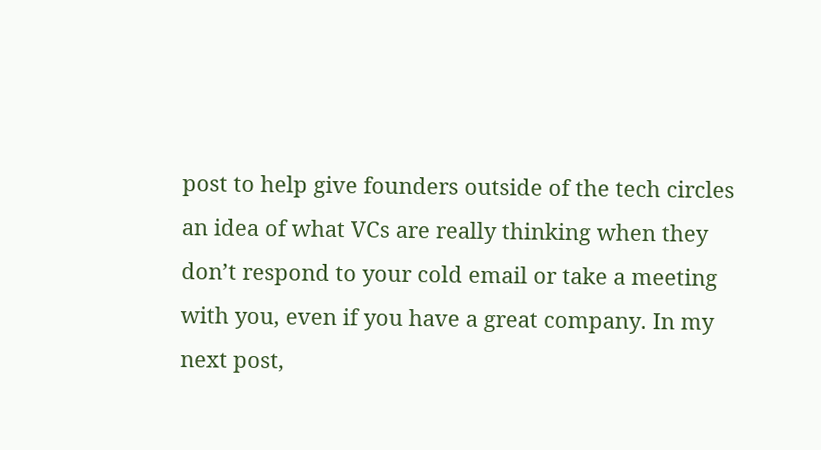post to help give founders outside of the tech circles an idea of what VCs are really thinking when they don’t respond to your cold email or take a meeting with you, even if you have a great company. In my next post,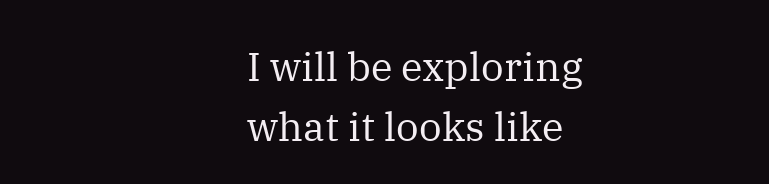I will be exploring what it looks like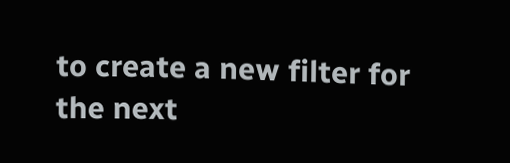to create a new filter for the next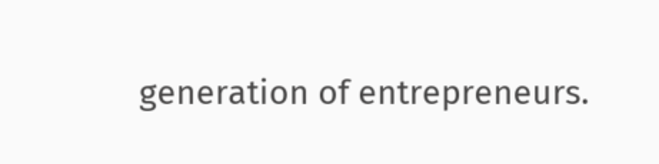generation of entrepreneurs.